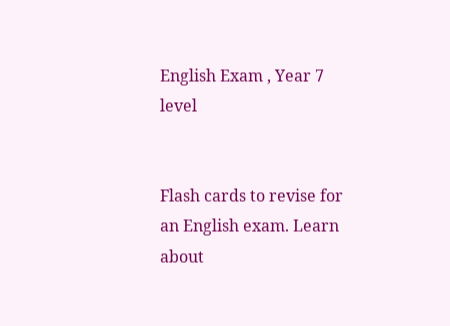English Exam , Year 7 level


Flash cards to revise for an English exam. Learn about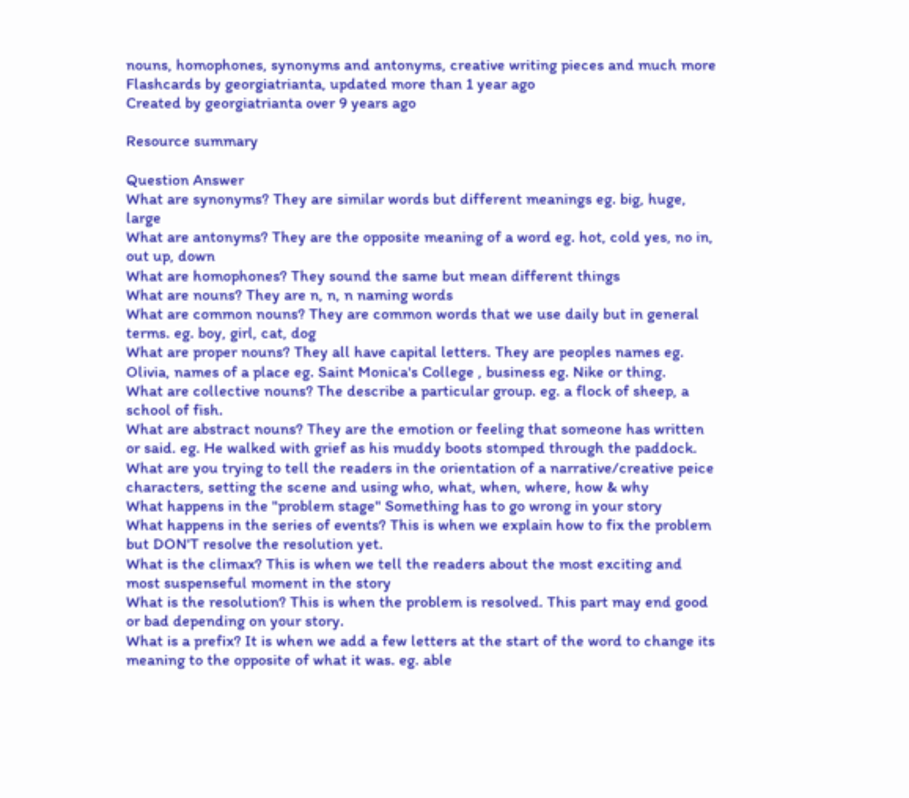nouns, homophones, synonyms and antonyms, creative writing pieces and much more
Flashcards by georgiatrianta, updated more than 1 year ago
Created by georgiatrianta over 9 years ago

Resource summary

Question Answer
What are synonyms? They are similar words but different meanings eg. big, huge, large
What are antonyms? They are the opposite meaning of a word eg. hot, cold yes, no in, out up, down
What are homophones? They sound the same but mean different things
What are nouns? They are n, n, n naming words
What are common nouns? They are common words that we use daily but in general terms. eg. boy, girl, cat, dog
What are proper nouns? They all have capital letters. They are peoples names eg. Olivia, names of a place eg. Saint Monica's College , business eg. Nike or thing.
What are collective nouns? The describe a particular group. eg. a flock of sheep, a school of fish.
What are abstract nouns? They are the emotion or feeling that someone has written or said. eg. He walked with grief as his muddy boots stomped through the paddock.
What are you trying to tell the readers in the orientation of a narrative/creative peice characters, setting the scene and using who, what, when, where, how & why
What happens in the "problem stage" Something has to go wrong in your story
What happens in the series of events? This is when we explain how to fix the problem but DON'T resolve the resolution yet.
What is the climax? This is when we tell the readers about the most exciting and most suspenseful moment in the story
What is the resolution? This is when the problem is resolved. This part may end good or bad depending on your story.
What is a prefix? It is when we add a few letters at the start of the word to change its meaning to the opposite of what it was. eg. able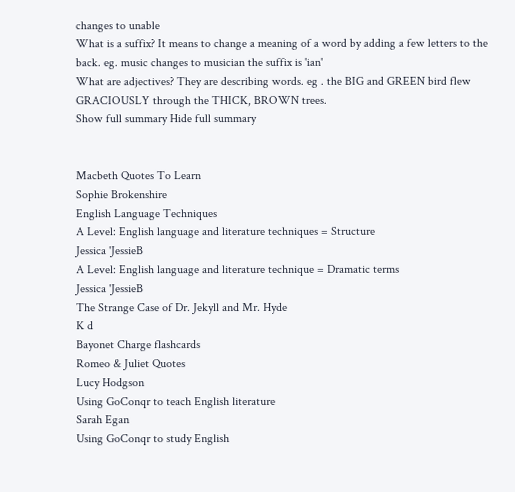changes to unable
What is a suffix? It means to change a meaning of a word by adding a few letters to the back. eg. music changes to musician the suffix is 'ian'
What are adjectives? They are describing words. eg . the BIG and GREEN bird flew GRACIOUSLY through the THICK, BROWN trees.
Show full summary Hide full summary


Macbeth Quotes To Learn
Sophie Brokenshire
English Language Techniques
A Level: English language and literature techniques = Structure
Jessica 'JessieB
A Level: English language and literature technique = Dramatic terms
Jessica 'JessieB
The Strange Case of Dr. Jekyll and Mr. Hyde
K d
Bayonet Charge flashcards
Romeo & Juliet Quotes
Lucy Hodgson
Using GoConqr to teach English literature
Sarah Egan
Using GoConqr to study English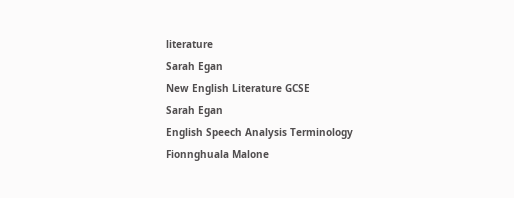literature
Sarah Egan
New English Literature GCSE
Sarah Egan
English Speech Analysis Terminology
Fionnghuala Malone